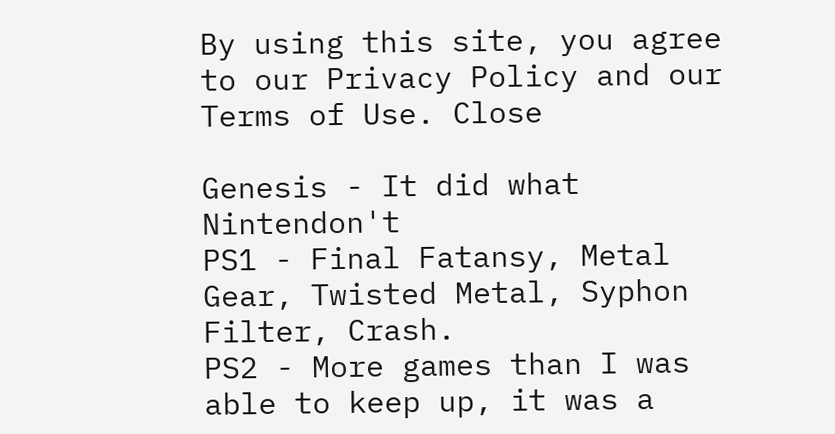By using this site, you agree to our Privacy Policy and our Terms of Use. Close

Genesis - It did what Nintendon't
PS1 - Final Fatansy, Metal Gear, Twisted Metal, Syphon Filter, Crash.
PS2 - More games than I was able to keep up, it was a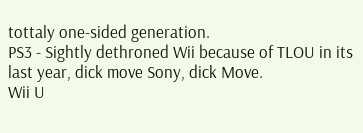tottaly one-sided generation.
PS3 - Sightly dethroned Wii because of TLOU in its last year, dick move Sony, dick Move.
Wii U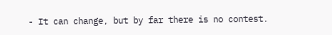- It can change, but by far there is no contest.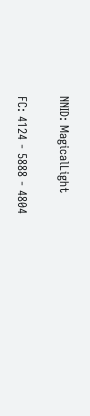NNID: MagicalLight

FC: 4124 - 5888 - 4804